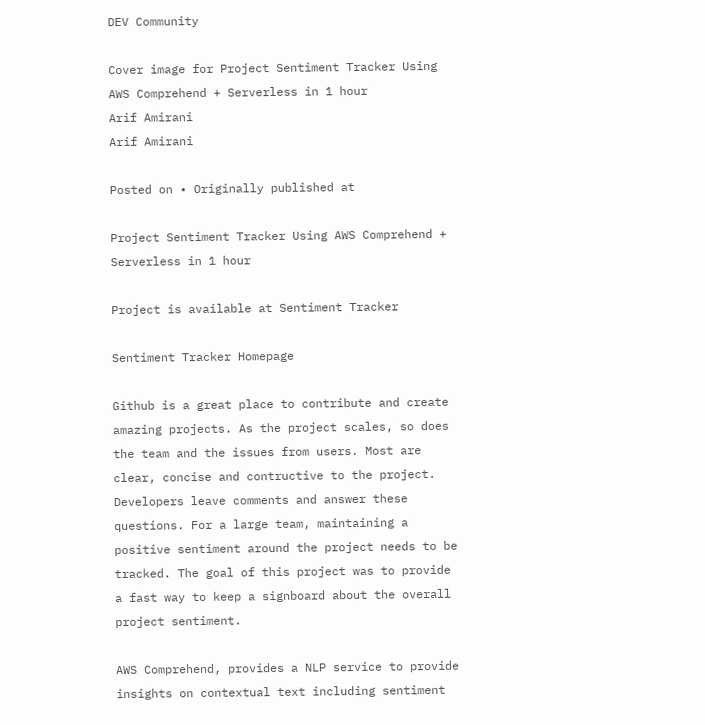DEV Community

Cover image for Project Sentiment Tracker Using AWS Comprehend + Serverless in 1 hour
Arif Amirani
Arif Amirani

Posted on • Originally published at

Project Sentiment Tracker Using AWS Comprehend + Serverless in 1 hour

Project is available at Sentiment Tracker

Sentiment Tracker Homepage

Github is a great place to contribute and create amazing projects. As the project scales, so does the team and the issues from users. Most are clear, concise and contructive to the project. Developers leave comments and answer these questions. For a large team, maintaining a positive sentiment around the project needs to be tracked. The goal of this project was to provide a fast way to keep a signboard about the overall project sentiment.

AWS Comprehend, provides a NLP service to provide insights on contextual text including sentiment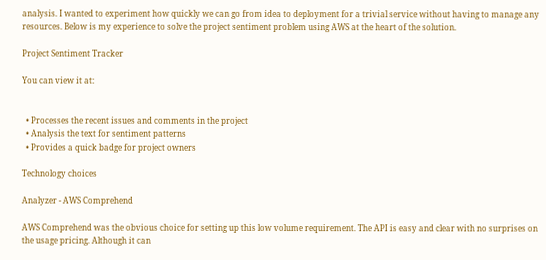analysis. I wanted to experiment how quickly we can go from idea to deployment for a trivial service without having to manage any resources. Below is my experience to solve the project sentiment problem using AWS at the heart of the solution.

Project Sentiment Tracker

You can view it at:


  • Processes the recent issues and comments in the project
  • Analysis the text for sentiment patterns
  • Provides a quick badge for project owners

Technology choices

Analyzer - AWS Comprehend

AWS Comprehend was the obvious choice for setting up this low volume requirement. The API is easy and clear with no surprises on the usage pricing. Although it can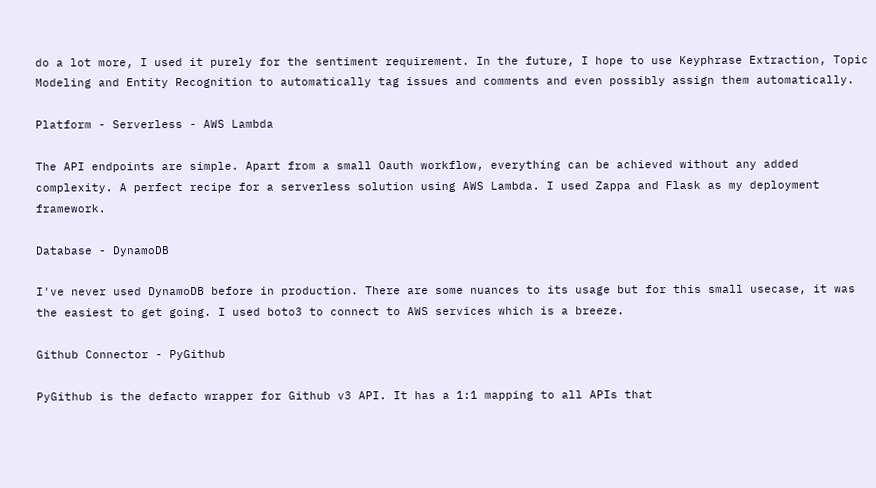do a lot more, I used it purely for the sentiment requirement. In the future, I hope to use Keyphrase Extraction, Topic Modeling and Entity Recognition to automatically tag issues and comments and even possibly assign them automatically.

Platform - Serverless - AWS Lambda

The API endpoints are simple. Apart from a small Oauth workflow, everything can be achieved without any added complexity. A perfect recipe for a serverless solution using AWS Lambda. I used Zappa and Flask as my deployment framework.

Database - DynamoDB

I've never used DynamoDB before in production. There are some nuances to its usage but for this small usecase, it was the easiest to get going. I used boto3 to connect to AWS services which is a breeze.

Github Connector - PyGithub

PyGithub is the defacto wrapper for Github v3 API. It has a 1:1 mapping to all APIs that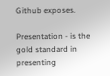Github exposes.

Presentation - is the gold standard in presenting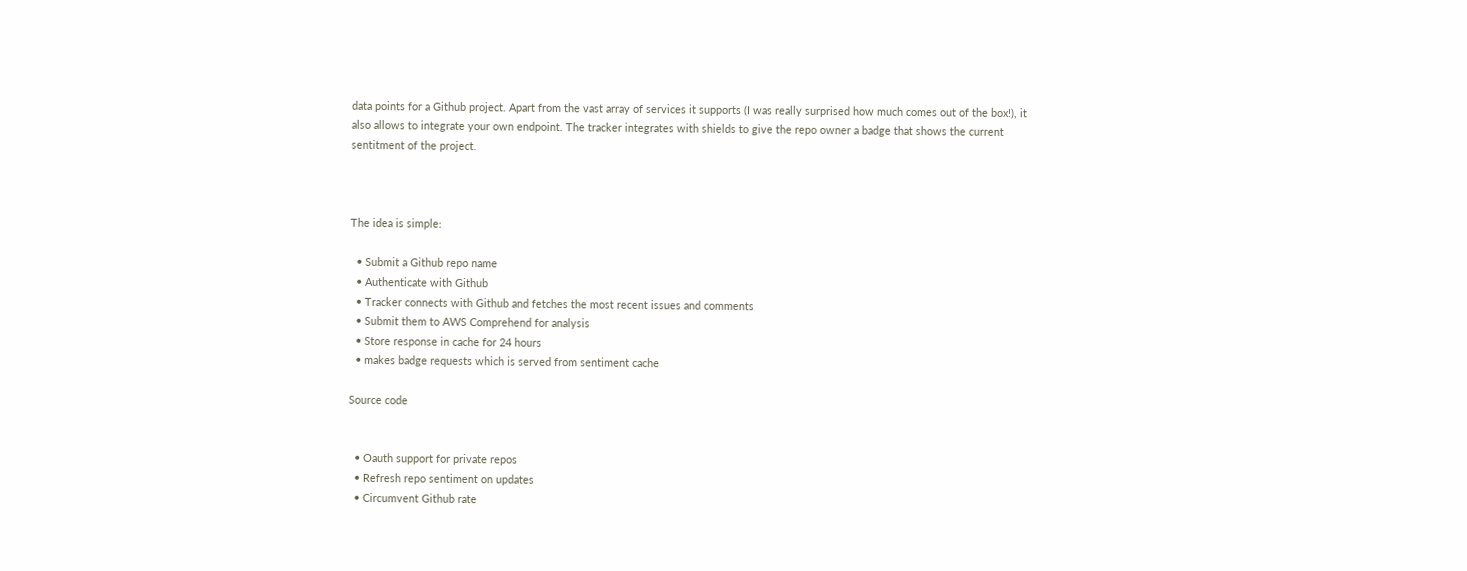data points for a Github project. Apart from the vast array of services it supports (I was really surprised how much comes out of the box!), it also allows to integrate your own endpoint. The tracker integrates with shields to give the repo owner a badge that shows the current sentitment of the project.



The idea is simple:

  • Submit a Github repo name
  • Authenticate with Github
  • Tracker connects with Github and fetches the most recent issues and comments
  • Submit them to AWS Comprehend for analysis
  • Store response in cache for 24 hours
  • makes badge requests which is served from sentiment cache

Source code


  • Oauth support for private repos
  • Refresh repo sentiment on updates
  • Circumvent Github rate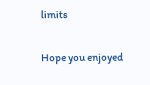limits

Hope you enjoyed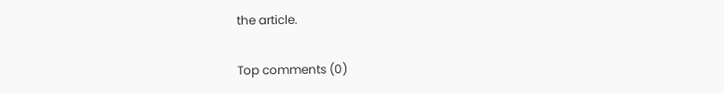the article.

Top comments (0)